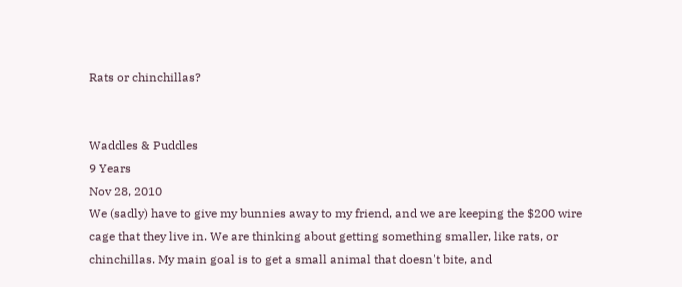Rats or chinchillas?


Waddles & Puddles
9 Years
Nov 28, 2010
We (sadly) have to give my bunnies away to my friend, and we are keeping the $200 wire cage that they live in. We are thinking about getting something smaller, like rats, or chinchillas. My main goal is to get a small animal that doesn't bite, and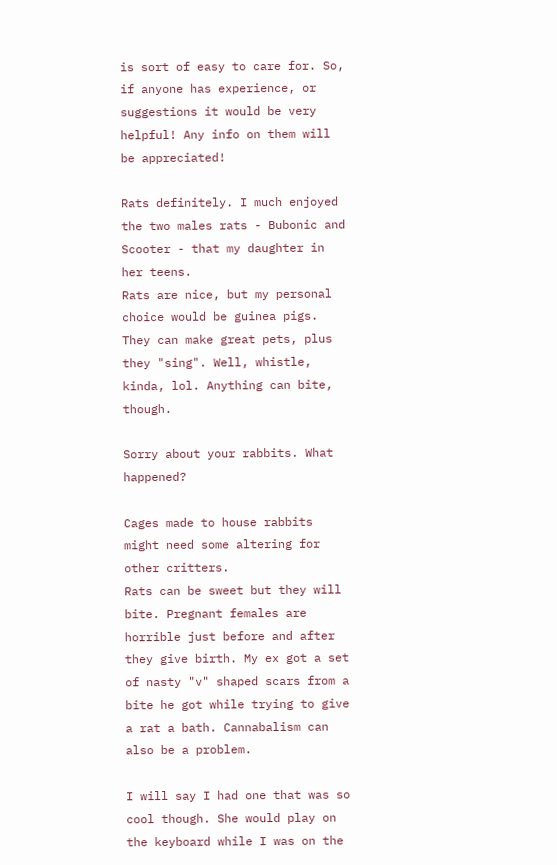is sort of easy to care for. So, if anyone has experience, or suggestions it would be very helpful! Any info on them will be appreciated!

Rats definitely. I much enjoyed the two males rats - Bubonic and Scooter - that my daughter in her teens.
Rats are nice, but my personal choice would be guinea pigs. They can make great pets, plus they "sing". Well, whistle, kinda, lol. Anything can bite, though.

Sorry about your rabbits. What happened?

Cages made to house rabbits might need some altering for other critters.
Rats can be sweet but they will bite. Pregnant females are horrible just before and after they give birth. My ex got a set of nasty "v" shaped scars from a bite he got while trying to give a rat a bath. Cannabalism can also be a problem.

I will say I had one that was so cool though. She would play on the keyboard while I was on the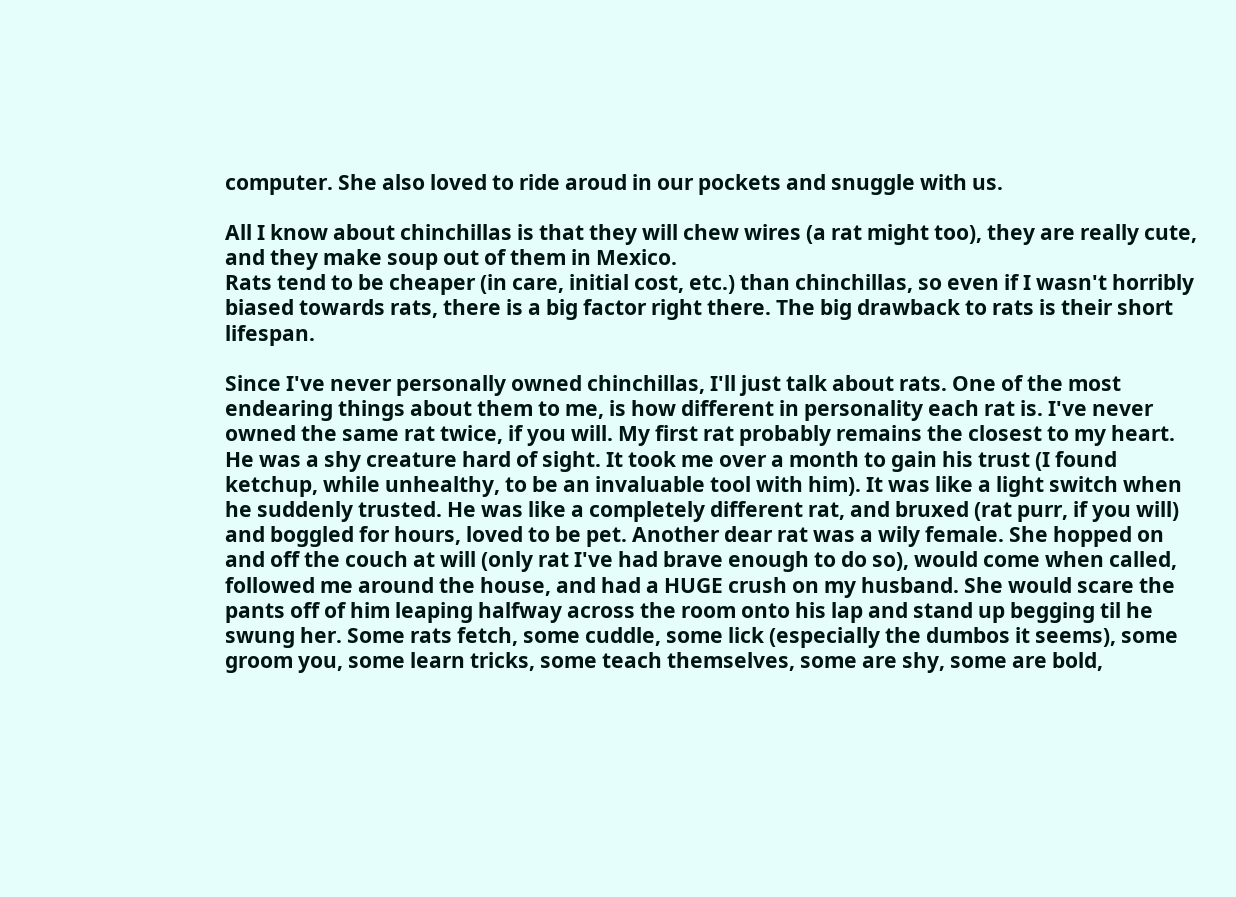computer. She also loved to ride aroud in our pockets and snuggle with us.

All I know about chinchillas is that they will chew wires (a rat might too), they are really cute, and they make soup out of them in Mexico.
Rats tend to be cheaper (in care, initial cost, etc.) than chinchillas, so even if I wasn't horribly biased towards rats, there is a big factor right there. The big drawback to rats is their short lifespan.

Since I've never personally owned chinchillas, I'll just talk about rats. One of the most endearing things about them to me, is how different in personality each rat is. I've never owned the same rat twice, if you will. My first rat probably remains the closest to my heart. He was a shy creature hard of sight. It took me over a month to gain his trust (I found ketchup, while unhealthy, to be an invaluable tool with him). It was like a light switch when he suddenly trusted. He was like a completely different rat, and bruxed (rat purr, if you will) and boggled for hours, loved to be pet. Another dear rat was a wily female. She hopped on and off the couch at will (only rat I've had brave enough to do so), would come when called, followed me around the house, and had a HUGE crush on my husband. She would scare the pants off of him leaping halfway across the room onto his lap and stand up begging til he swung her. Some rats fetch, some cuddle, some lick (especially the dumbos it seems), some groom you, some learn tricks, some teach themselves, some are shy, some are bold,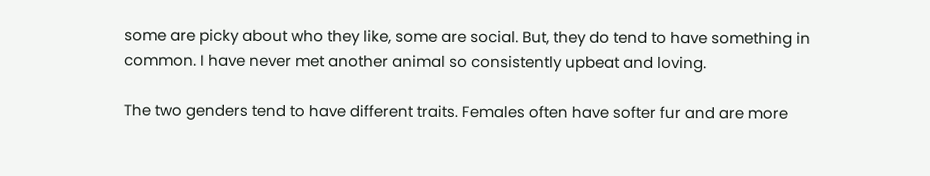some are picky about who they like, some are social. But, they do tend to have something in common. I have never met another animal so consistently upbeat and loving.

The two genders tend to have different traits. Females often have softer fur and are more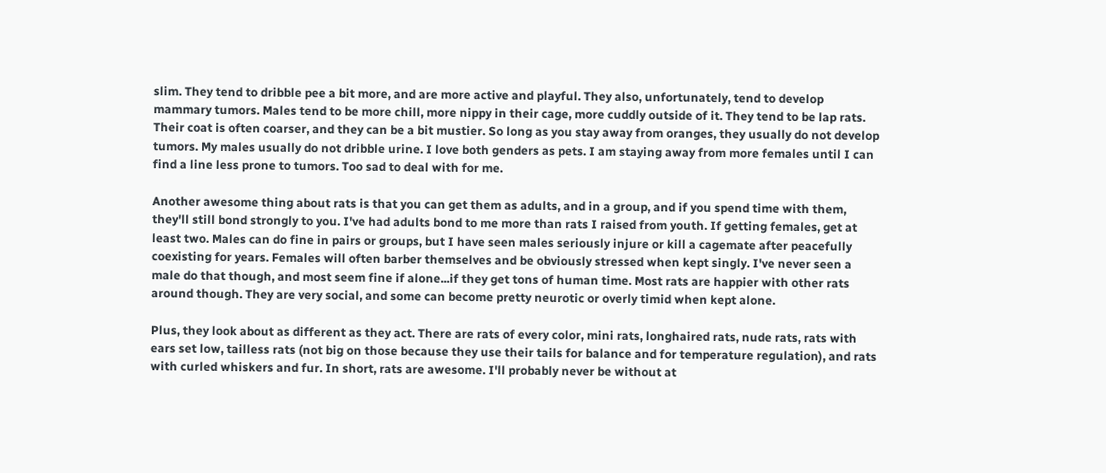slim. They tend to dribble pee a bit more, and are more active and playful. They also, unfortunately, tend to develop mammary tumors. Males tend to be more chill, more nippy in their cage, more cuddly outside of it. They tend to be lap rats. Their coat is often coarser, and they can be a bit mustier. So long as you stay away from oranges, they usually do not develop tumors. My males usually do not dribble urine. I love both genders as pets. I am staying away from more females until I can find a line less prone to tumors. Too sad to deal with for me.

Another awesome thing about rats is that you can get them as adults, and in a group, and if you spend time with them, they'll still bond strongly to you. I've had adults bond to me more than rats I raised from youth. If getting females, get at least two. Males can do fine in pairs or groups, but I have seen males seriously injure or kill a cagemate after peacefully coexisting for years. Females will often barber themselves and be obviously stressed when kept singly. I've never seen a male do that though, and most seem fine if alone...if they get tons of human time. Most rats are happier with other rats around though. They are very social, and some can become pretty neurotic or overly timid when kept alone.

Plus, they look about as different as they act. There are rats of every color, mini rats, longhaired rats, nude rats, rats with ears set low, tailless rats (not big on those because they use their tails for balance and for temperature regulation), and rats with curled whiskers and fur. In short, rats are awesome. I'll probably never be without at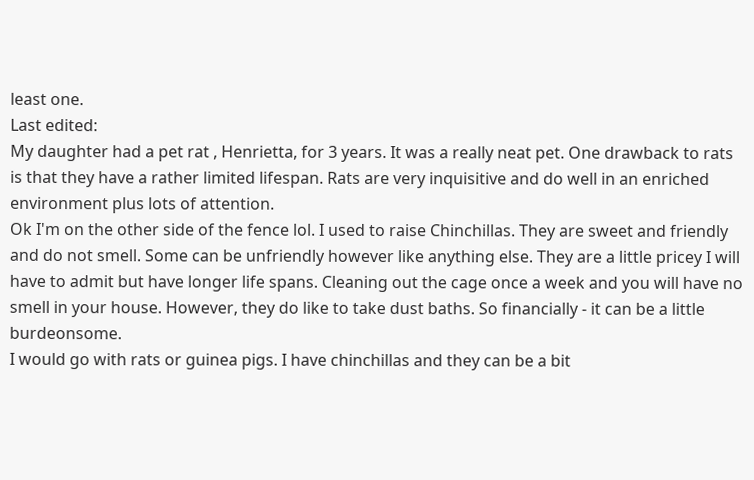least one.
Last edited:
My daughter had a pet rat , Henrietta, for 3 years. It was a really neat pet. One drawback to rats is that they have a rather limited lifespan. Rats are very inquisitive and do well in an enriched environment plus lots of attention.
Ok I'm on the other side of the fence lol. I used to raise Chinchillas. They are sweet and friendly and do not smell. Some can be unfriendly however like anything else. They are a little pricey I will have to admit but have longer life spans. Cleaning out the cage once a week and you will have no smell in your house. However, they do like to take dust baths. So financially - it can be a little burdeonsome.
I would go with rats or guinea pigs. I have chinchillas and they can be a bit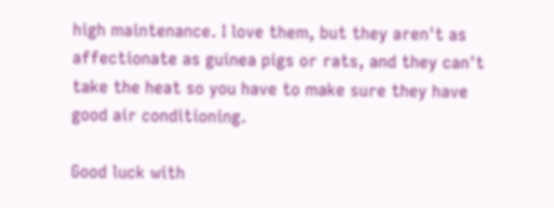high maintenance. I love them, but they aren't as affectionate as guinea pigs or rats, and they can't take the heat so you have to make sure they have good air conditioning.

Good luck with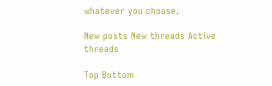whatever you choose.

New posts New threads Active threads

Top Bottom